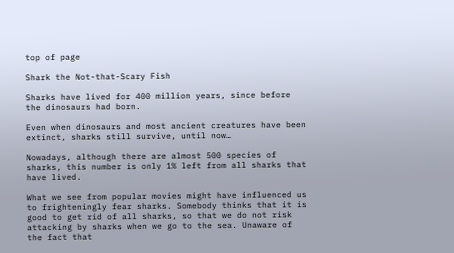top of page

Shark the Not-that-Scary Fish

Sharks have lived for 400 million years, since before the dinosaurs had born.

Even when dinosaurs and most ancient creatures have been extinct, sharks still survive, until now…

Nowadays, although there are almost 500 species of sharks, this number is only 1% left from all sharks that have lived.

What we see from popular movies might have influenced us to frighteningly fear sharks. Somebody thinks that it is good to get rid of all sharks, so that we do not risk attacking by sharks when we go to the sea. Unaware of the fact that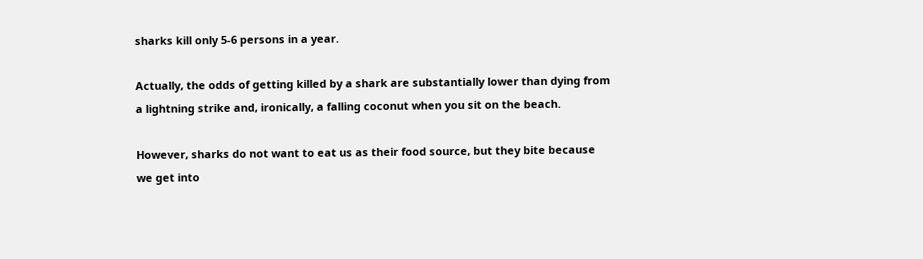sharks kill only 5-6 persons in a year.

Actually, the odds of getting killed by a shark are substantially lower than dying from a lightning strike and, ironically, a falling coconut when you sit on the beach.

However, sharks do not want to eat us as their food source, but they bite because we get into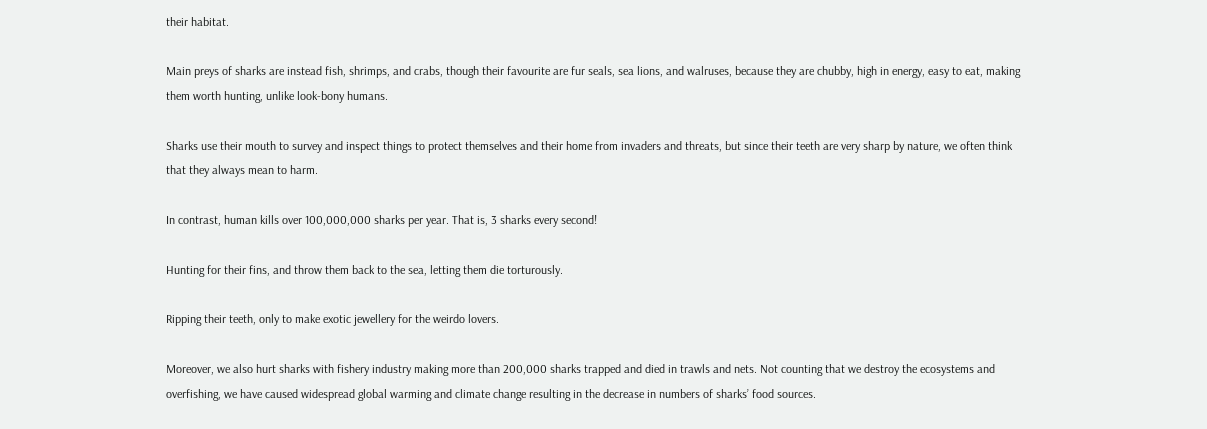their habitat.

Main preys of sharks are instead fish, shrimps, and crabs, though their favourite are fur seals, sea lions, and walruses, because they are chubby, high in energy, easy to eat, making them worth hunting, unlike look-bony humans.

Sharks use their mouth to survey and inspect things to protect themselves and their home from invaders and threats, but since their teeth are very sharp by nature, we often think that they always mean to harm.

In contrast, human kills over 100,000,000 sharks per year. That is, 3 sharks every second!

Hunting for their fins, and throw them back to the sea, letting them die torturously.

Ripping their teeth, only to make exotic jewellery for the weirdo lovers.

Moreover, we also hurt sharks with fishery industry making more than 200,000 sharks trapped and died in trawls and nets. Not counting that we destroy the ecosystems and overfishing, we have caused widespread global warming and climate change resulting in the decrease in numbers of sharks’ food sources.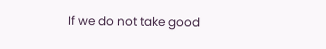If we do not take good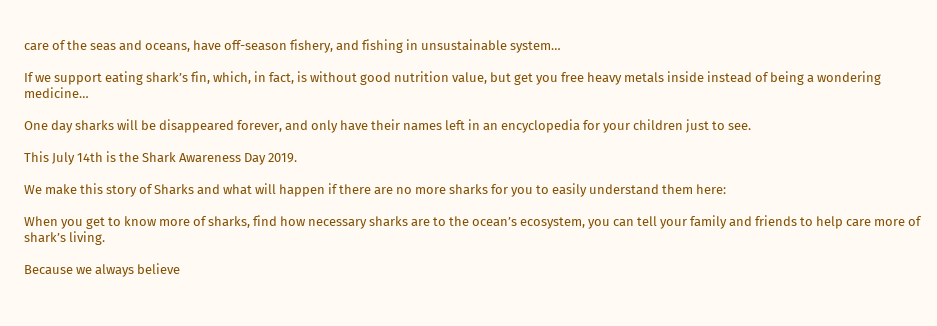care of the seas and oceans, have off-season fishery, and fishing in unsustainable system…

If we support eating shark’s fin, which, in fact, is without good nutrition value, but get you free heavy metals inside instead of being a wondering medicine…

One day sharks will be disappeared forever, and only have their names left in an encyclopedia for your children just to see.

This July 14th is the Shark Awareness Day 2019.

We make this story of Sharks and what will happen if there are no more sharks for you to easily understand them here:

When you get to know more of sharks, find how necessary sharks are to the ocean’s ecosystem, you can tell your family and friends to help care more of shark’s living.

Because we always believe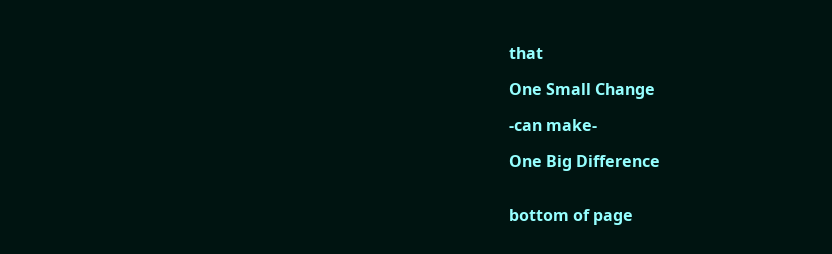that

One Small Change

-can make-

One Big Difference


bottom of page